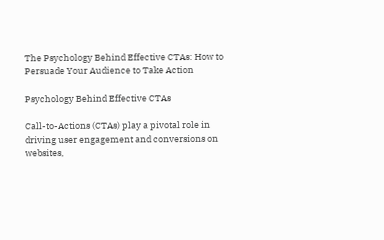The Psychology Behind Effective CTAs: How to Persuade Your Audience to Take Action

Psychology Behind Effective CTAs

Call-to-Actions (CTAs) play a pivotal role in driving user engagement and conversions on websites,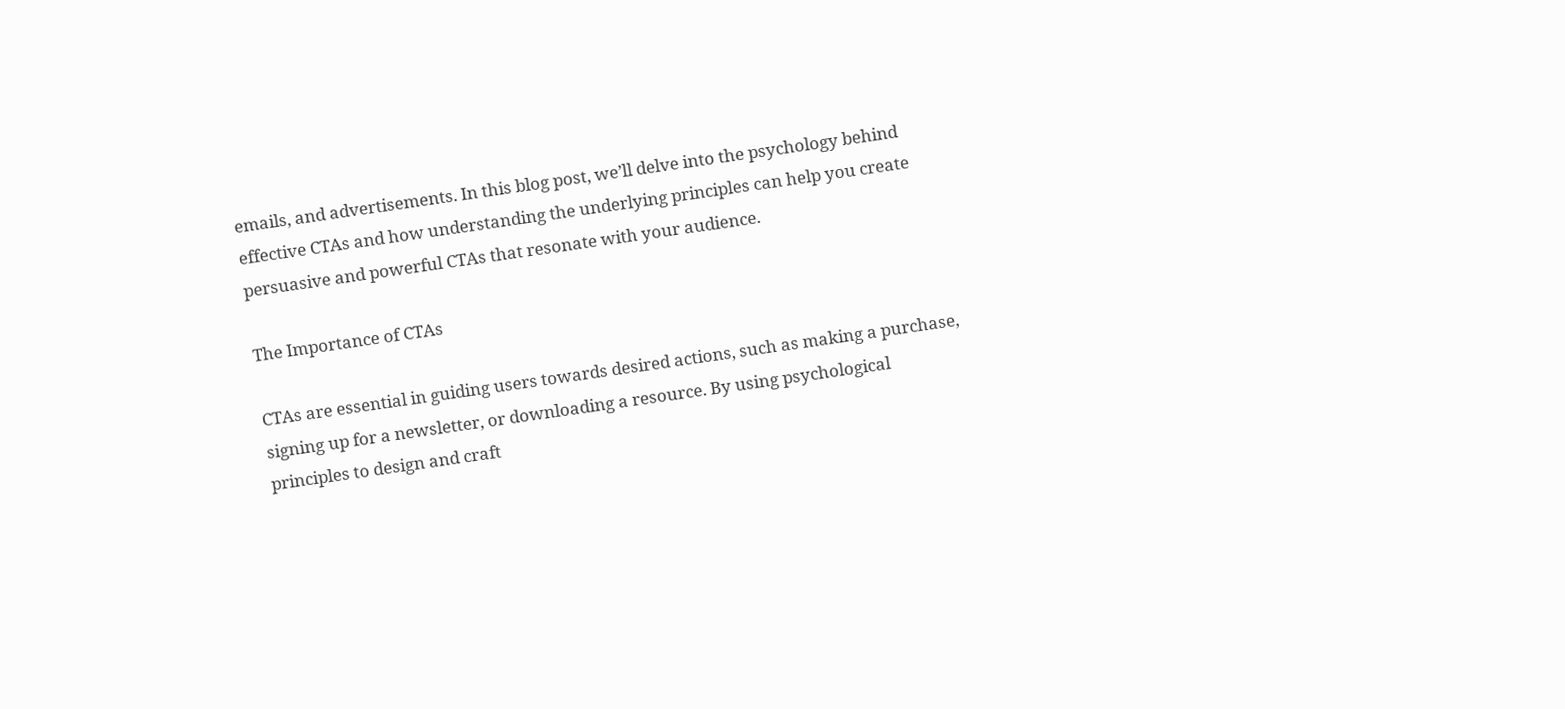emails, and advertisements. In this blog post, we’ll delve into the psychology behind effective CTAs and how understanding the underlying principles can help you create persuasive and powerful CTAs that resonate with your audience.

The Importance of CTAs

CTAs are essential in guiding users towards desired actions, such as making a purchase, signing up for a newsletter, or downloading a resource. By using psychological principles to design and craft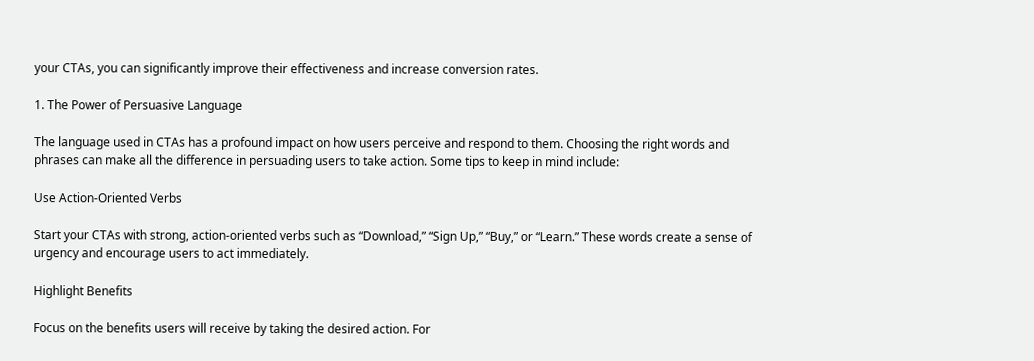your CTAs, you can significantly improve their effectiveness and increase conversion rates.

1. The Power of Persuasive Language

The language used in CTAs has a profound impact on how users perceive and respond to them. Choosing the right words and phrases can make all the difference in persuading users to take action. Some tips to keep in mind include:

Use Action-Oriented Verbs

Start your CTAs with strong, action-oriented verbs such as “Download,” “Sign Up,” “Buy,” or “Learn.” These words create a sense of urgency and encourage users to act immediately.

Highlight Benefits

Focus on the benefits users will receive by taking the desired action. For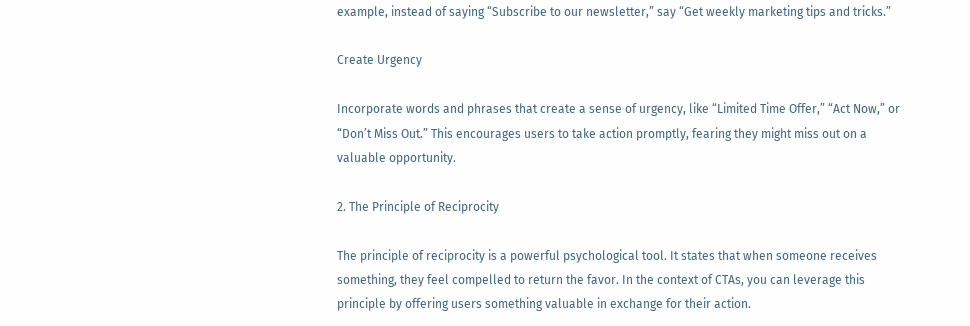example, instead of saying “Subscribe to our newsletter,” say “Get weekly marketing tips and tricks.”

Create Urgency

Incorporate words and phrases that create a sense of urgency, like “Limited Time Offer,” “Act Now,” or “Don’t Miss Out.” This encourages users to take action promptly, fearing they might miss out on a valuable opportunity.

2. The Principle of Reciprocity

The principle of reciprocity is a powerful psychological tool. It states that when someone receives something, they feel compelled to return the favor. In the context of CTAs, you can leverage this principle by offering users something valuable in exchange for their action.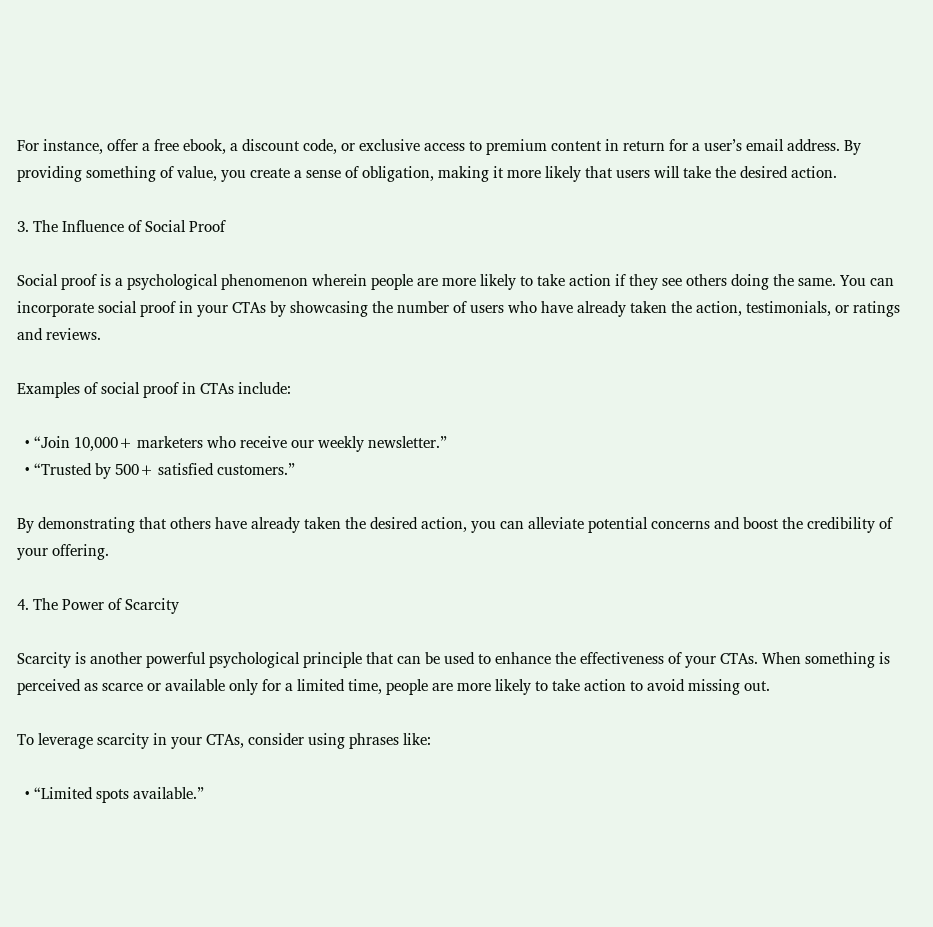For instance, offer a free ebook, a discount code, or exclusive access to premium content in return for a user’s email address. By providing something of value, you create a sense of obligation, making it more likely that users will take the desired action.

3. The Influence of Social Proof

Social proof is a psychological phenomenon wherein people are more likely to take action if they see others doing the same. You can incorporate social proof in your CTAs by showcasing the number of users who have already taken the action, testimonials, or ratings and reviews.

Examples of social proof in CTAs include:

  • “Join 10,000+ marketers who receive our weekly newsletter.”
  • “Trusted by 500+ satisfied customers.”

By demonstrating that others have already taken the desired action, you can alleviate potential concerns and boost the credibility of your offering.

4. The Power of Scarcity

Scarcity is another powerful psychological principle that can be used to enhance the effectiveness of your CTAs. When something is perceived as scarce or available only for a limited time, people are more likely to take action to avoid missing out.

To leverage scarcity in your CTAs, consider using phrases like:

  • “Limited spots available.”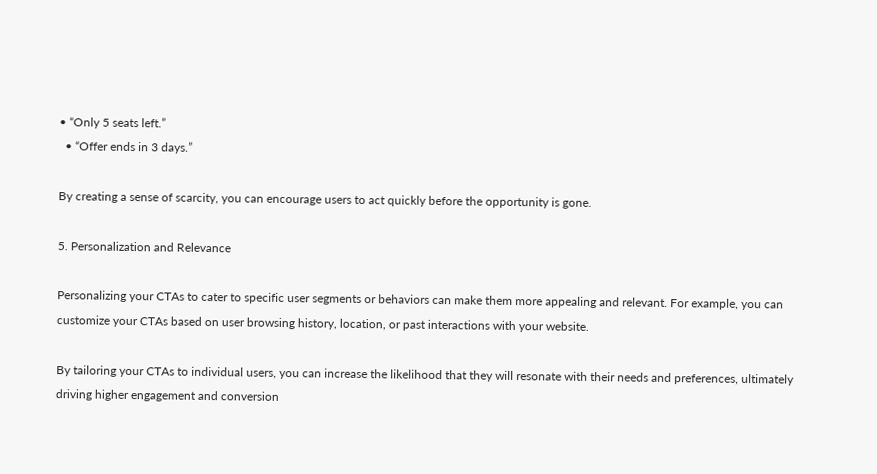• “Only 5 seats left.”
  • “Offer ends in 3 days.”

By creating a sense of scarcity, you can encourage users to act quickly before the opportunity is gone.

5. Personalization and Relevance

Personalizing your CTAs to cater to specific user segments or behaviors can make them more appealing and relevant. For example, you can customize your CTAs based on user browsing history, location, or past interactions with your website.

By tailoring your CTAs to individual users, you can increase the likelihood that they will resonate with their needs and preferences, ultimately driving higher engagement and conversion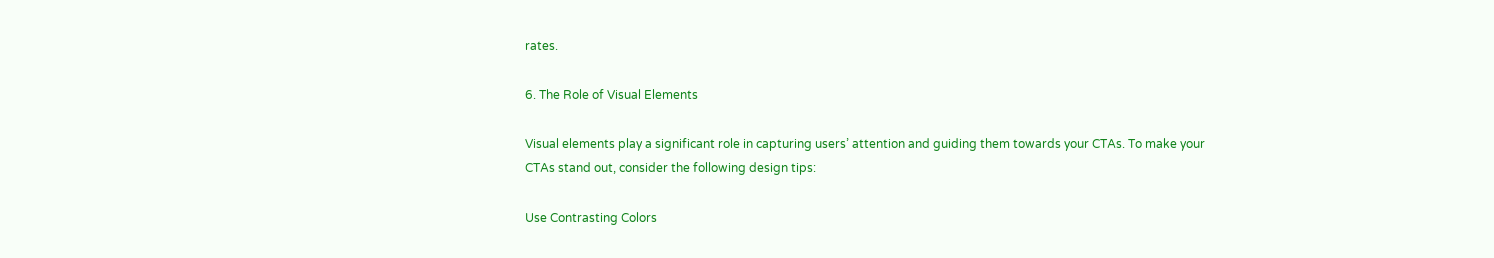rates.

6. The Role of Visual Elements

Visual elements play a significant role in capturing users’ attention and guiding them towards your CTAs. To make your CTAs stand out, consider the following design tips:

Use Contrasting Colors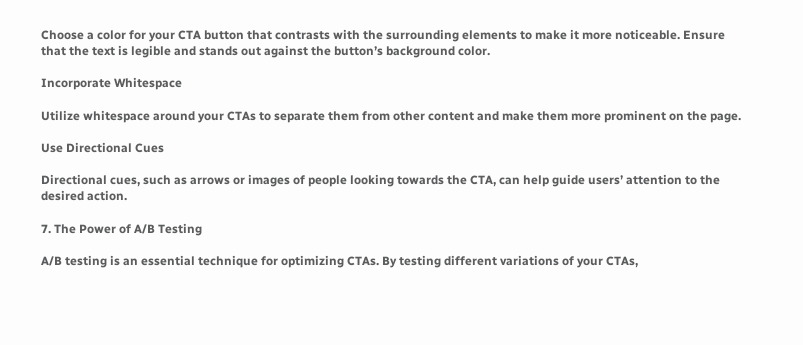Choose a color for your CTA button that contrasts with the surrounding elements to make it more noticeable. Ensure that the text is legible and stands out against the button’s background color.

Incorporate Whitespace

Utilize whitespace around your CTAs to separate them from other content and make them more prominent on the page.

Use Directional Cues

Directional cues, such as arrows or images of people looking towards the CTA, can help guide users’ attention to the desired action.

7. The Power of A/B Testing

A/B testing is an essential technique for optimizing CTAs. By testing different variations of your CTAs,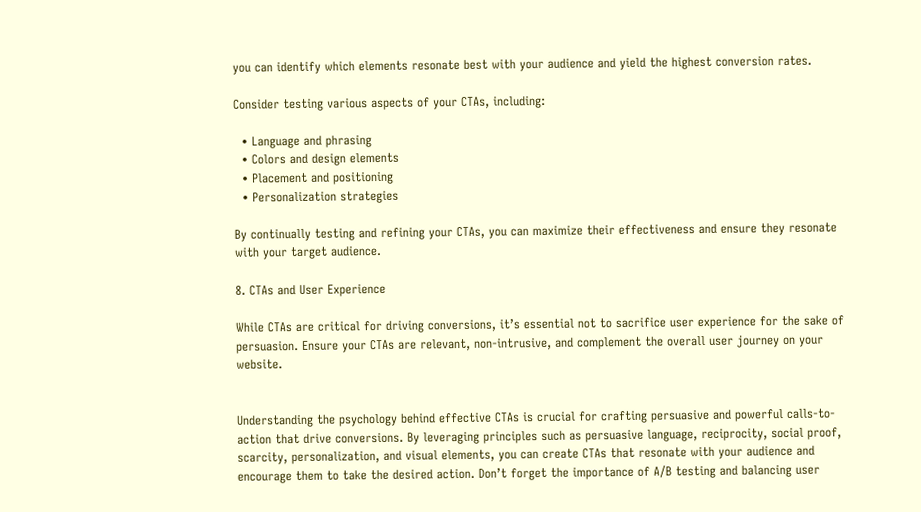you can identify which elements resonate best with your audience and yield the highest conversion rates.

Consider testing various aspects of your CTAs, including:

  • Language and phrasing
  • Colors and design elements
  • Placement and positioning
  • Personalization strategies

By continually testing and refining your CTAs, you can maximize their effectiveness and ensure they resonate with your target audience.

8. CTAs and User Experience

While CTAs are critical for driving conversions, it’s essential not to sacrifice user experience for the sake of persuasion. Ensure your CTAs are relevant, non-intrusive, and complement the overall user journey on your website.


Understanding the psychology behind effective CTAs is crucial for crafting persuasive and powerful calls-to-action that drive conversions. By leveraging principles such as persuasive language, reciprocity, social proof, scarcity, personalization, and visual elements, you can create CTAs that resonate with your audience and encourage them to take the desired action. Don’t forget the importance of A/B testing and balancing user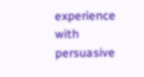experience with persuasive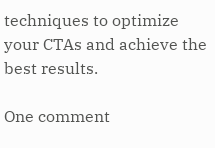techniques to optimize your CTAs and achieve the best results.

One comment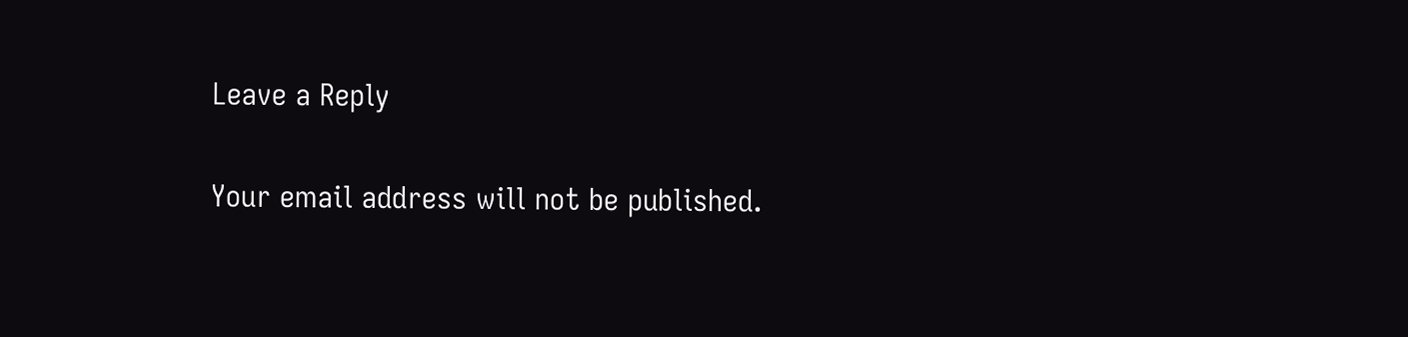Leave a Reply

Your email address will not be published.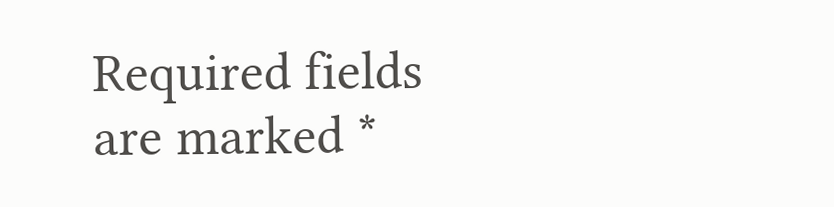Required fields are marked *